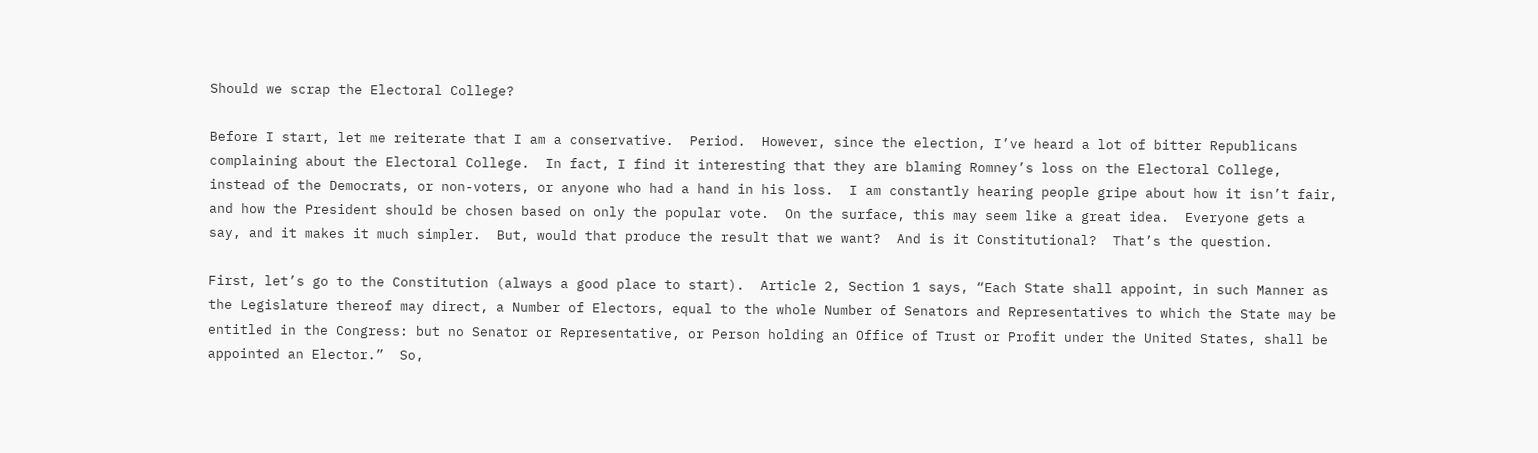Should we scrap the Electoral College?

Before I start, let me reiterate that I am a conservative.  Period.  However, since the election, I’ve heard a lot of bitter Republicans complaining about the Electoral College.  In fact, I find it interesting that they are blaming Romney’s loss on the Electoral College, instead of the Democrats, or non-voters, or anyone who had a hand in his loss.  I am constantly hearing people gripe about how it isn’t fair, and how the President should be chosen based on only the popular vote.  On the surface, this may seem like a great idea.  Everyone gets a say, and it makes it much simpler.  But, would that produce the result that we want?  And is it Constitutional?  That’s the question.

First, let’s go to the Constitution (always a good place to start).  Article 2, Section 1 says, “Each State shall appoint, in such Manner as the Legislature thereof may direct, a Number of Electors, equal to the whole Number of Senators and Representatives to which the State may be entitled in the Congress: but no Senator or Representative, or Person holding an Office of Trust or Profit under the United States, shall be appointed an Elector.”  So,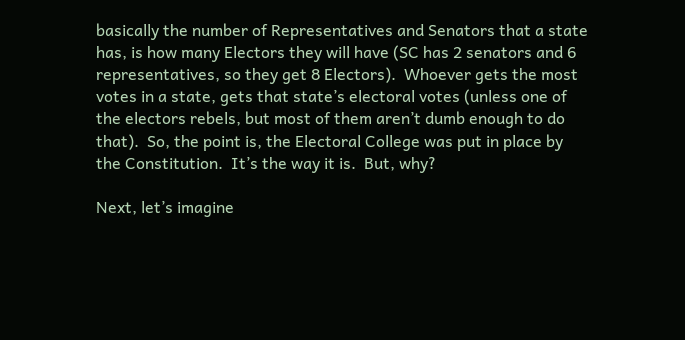basically the number of Representatives and Senators that a state has, is how many Electors they will have (SC has 2 senators and 6 representatives, so they get 8 Electors).  Whoever gets the most votes in a state, gets that state’s electoral votes (unless one of the electors rebels, but most of them aren’t dumb enough to do that).  So, the point is, the Electoral College was put in place by the Constitution.  It’s the way it is.  But, why?

Next, let’s imagine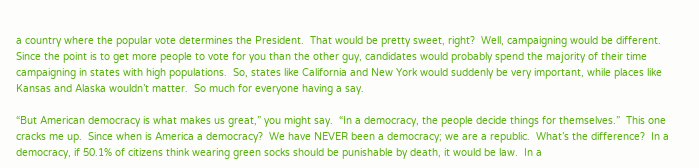a country where the popular vote determines the President.  That would be pretty sweet, right?  Well, campaigning would be different.  Since the point is to get more people to vote for you than the other guy, candidates would probably spend the majority of their time campaigning in states with high populations.  So, states like California and New York would suddenly be very important, while places like Kansas and Alaska wouldn’t matter.  So much for everyone having a say.

“But American democracy is what makes us great,” you might say.  “In a democracy, the people decide things for themselves.”  This one cracks me up.  Since when is America a democracy?  We have NEVER been a democracy; we are a republic.  What’s the difference?  In a democracy, if 50.1% of citizens think wearing green socks should be punishable by death, it would be law.  In a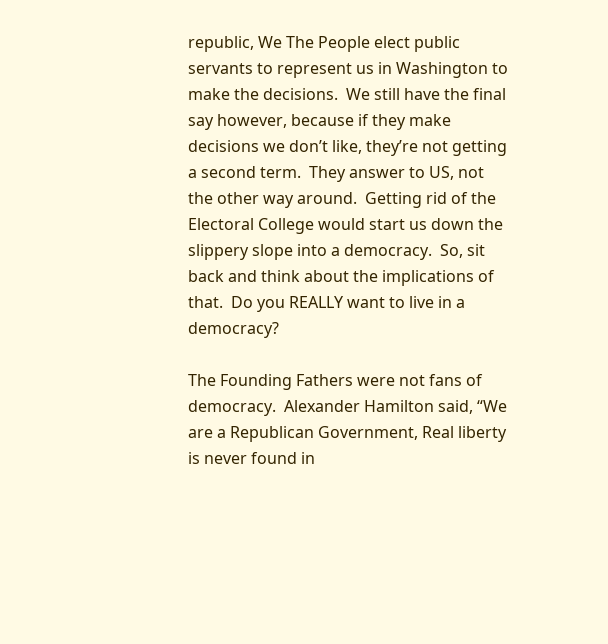republic, We The People elect public servants to represent us in Washington to make the decisions.  We still have the final say however, because if they make decisions we don’t like, they’re not getting a second term.  They answer to US, not the other way around.  Getting rid of the Electoral College would start us down the slippery slope into a democracy.  So, sit back and think about the implications of that.  Do you REALLY want to live in a democracy?

The Founding Fathers were not fans of democracy.  Alexander Hamilton said, “We are a Republican Government, Real liberty is never found in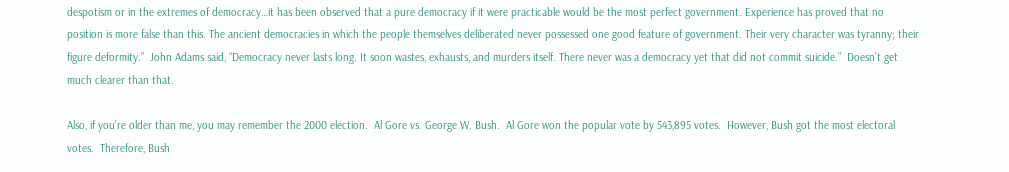despotism or in the extremes of democracy…it has been observed that a pure democracy if it were practicable would be the most perfect government. Experience has proved that no position is more false than this. The ancient democracies in which the people themselves deliberated never possessed one good feature of government. Their very character was tyranny; their figure deformity.”  John Adams said, “Democracy never lasts long. It soon wastes, exhausts, and murders itself. There never was a democracy yet that did not commit suicide.”  Doesn’t get much clearer than that.

Also, if you’re older than me, you may remember the 2000 election.  Al Gore vs. George W. Bush.  Al Gore won the popular vote by 543,895 votes.  However, Bush got the most electoral votes.  Therefore, Bush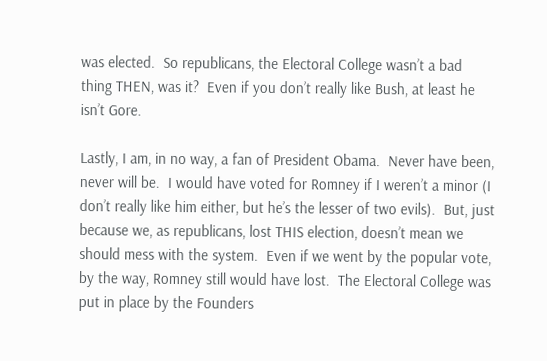was elected.  So republicans, the Electoral College wasn’t a bad thing THEN, was it?  Even if you don’t really like Bush, at least he isn’t Gore.

Lastly, I am, in no way, a fan of President Obama.  Never have been, never will be.  I would have voted for Romney if I weren’t a minor (I don’t really like him either, but he’s the lesser of two evils).  But, just because we, as republicans, lost THIS election, doesn’t mean we should mess with the system.  Even if we went by the popular vote, by the way, Romney still would have lost.  The Electoral College was put in place by the Founders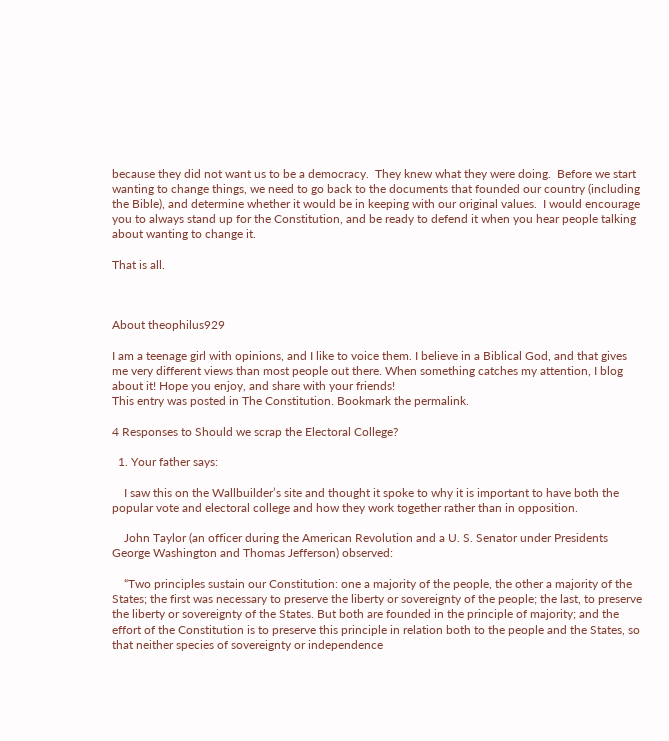because they did not want us to be a democracy.  They knew what they were doing.  Before we start wanting to change things, we need to go back to the documents that founded our country (including the Bible), and determine whether it would be in keeping with our original values.  I would encourage you to always stand up for the Constitution, and be ready to defend it when you hear people talking about wanting to change it.

That is all.



About theophilus929

I am a teenage girl with opinions, and I like to voice them. I believe in a Biblical God, and that gives me very different views than most people out there. When something catches my attention, I blog about it! Hope you enjoy, and share with your friends!
This entry was posted in The Constitution. Bookmark the permalink.

4 Responses to Should we scrap the Electoral College?

  1. Your father says:

    I saw this on the Wallbuilder’s site and thought it spoke to why it is important to have both the popular vote and electoral college and how they work together rather than in opposition.

    John Taylor (an officer during the American Revolution and a U. S. Senator under Presidents George Washington and Thomas Jefferson) observed:

    “Two principles sustain our Constitution: one a majority of the people, the other a majority of the States; the first was necessary to preserve the liberty or sovereignty of the people; the last, to preserve the liberty or sovereignty of the States. But both are founded in the principle of majority; and the effort of the Constitution is to preserve this principle in relation both to the people and the States, so that neither species of sovereignty or independence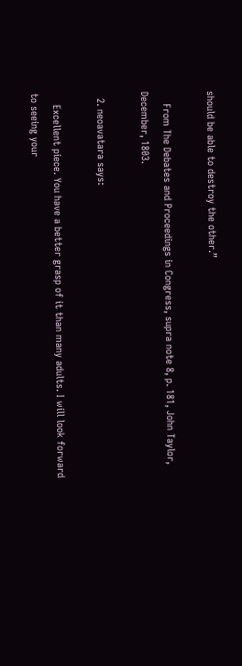should be able to destroy the other.”

    From The Debates and Proceedings in Congress, supra note 8, p. 181, John Taylor, December, 1803.

  2. neoavatara says:

    Excellent piece. You have a better grasp of it than many adults. I will look forward to seeing your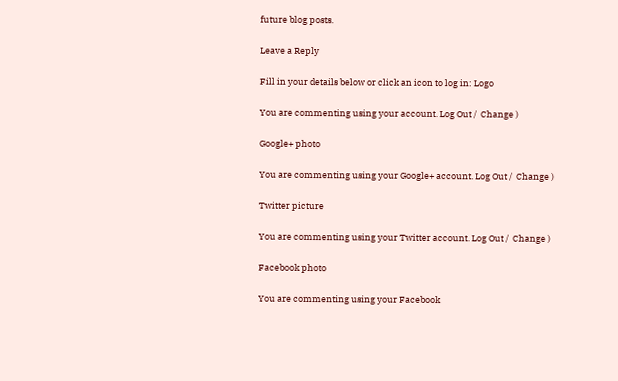future blog posts.

Leave a Reply

Fill in your details below or click an icon to log in: Logo

You are commenting using your account. Log Out /  Change )

Google+ photo

You are commenting using your Google+ account. Log Out /  Change )

Twitter picture

You are commenting using your Twitter account. Log Out /  Change )

Facebook photo

You are commenting using your Facebook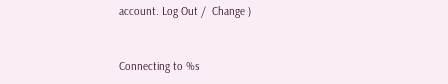account. Log Out /  Change )


Connecting to %s